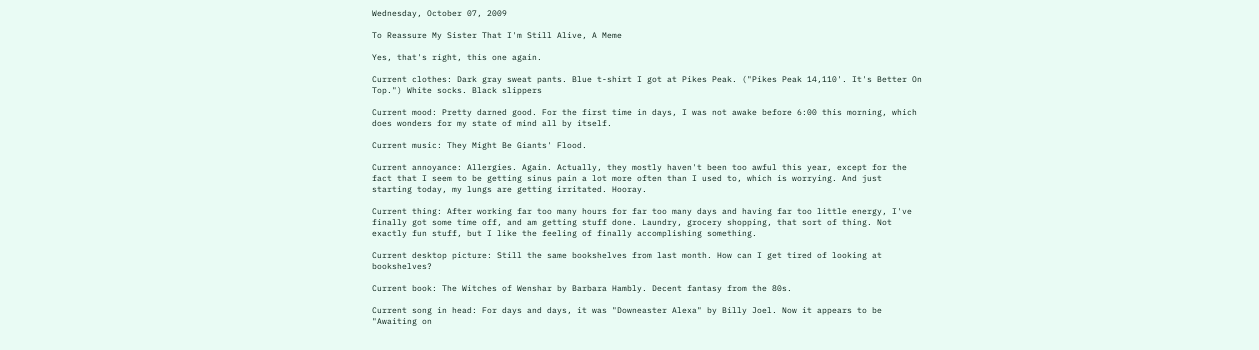Wednesday, October 07, 2009

To Reassure My Sister That I'm Still Alive, A Meme

Yes, that's right, this one again.

Current clothes: Dark gray sweat pants. Blue t-shirt I got at Pikes Peak. ("Pikes Peak 14,110'. It's Better On Top.") White socks. Black slippers

Current mood: Pretty darned good. For the first time in days, I was not awake before 6:00 this morning, which does wonders for my state of mind all by itself.

Current music: They Might Be Giants' Flood.

Current annoyance: Allergies. Again. Actually, they mostly haven't been too awful this year, except for the fact that I seem to be getting sinus pain a lot more often than I used to, which is worrying. And just starting today, my lungs are getting irritated. Hooray.

Current thing: After working far too many hours for far too many days and having far too little energy, I've finally got some time off, and am getting stuff done. Laundry, grocery shopping, that sort of thing. Not exactly fun stuff, but I like the feeling of finally accomplishing something.

Current desktop picture: Still the same bookshelves from last month. How can I get tired of looking at bookshelves?

Current book: The Witches of Wenshar by Barbara Hambly. Decent fantasy from the 80s.

Current song in head: For days and days, it was "Downeaster Alexa" by Billy Joel. Now it appears to be "Awaiting on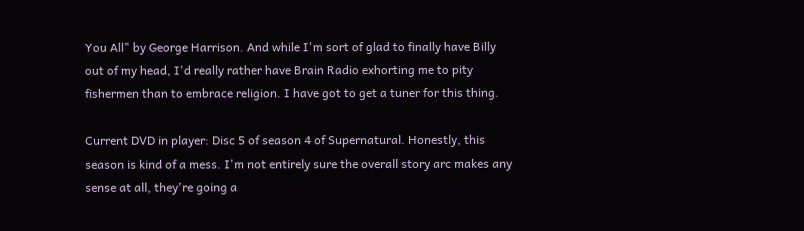You All" by George Harrison. And while I'm sort of glad to finally have Billy out of my head, I'd really rather have Brain Radio exhorting me to pity fishermen than to embrace religion. I have got to get a tuner for this thing.

Current DVD in player: Disc 5 of season 4 of Supernatural. Honestly, this season is kind of a mess. I'm not entirely sure the overall story arc makes any sense at all, they're going a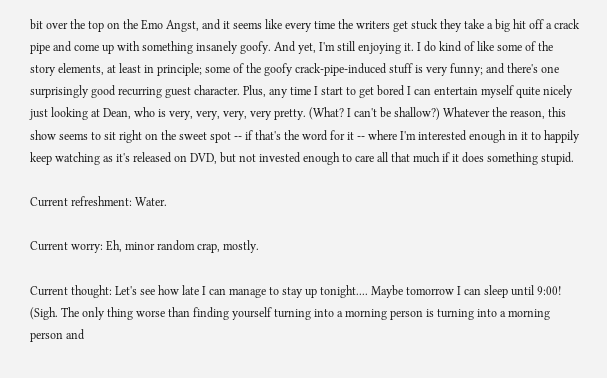bit over the top on the Emo Angst, and it seems like every time the writers get stuck they take a big hit off a crack pipe and come up with something insanely goofy. And yet, I'm still enjoying it. I do kind of like some of the story elements, at least in principle; some of the goofy crack-pipe-induced stuff is very funny; and there's one surprisingly good recurring guest character. Plus, any time I start to get bored I can entertain myself quite nicely just looking at Dean, who is very, very, very, very pretty. (What? I can't be shallow?) Whatever the reason, this show seems to sit right on the sweet spot -- if that's the word for it -- where I'm interested enough in it to happily keep watching as it's released on DVD, but not invested enough to care all that much if it does something stupid.

Current refreshment: Water.

Current worry: Eh, minor random crap, mostly.

Current thought: Let's see how late I can manage to stay up tonight.... Maybe tomorrow I can sleep until 9:00! (Sigh. The only thing worse than finding yourself turning into a morning person is turning into a morning person and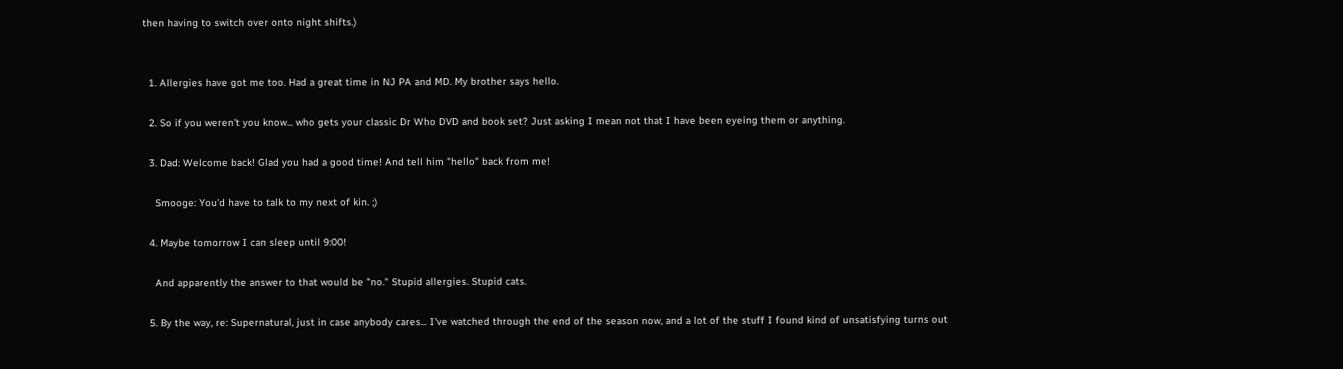then having to switch over onto night shifts.)


  1. Allergies have got me too. Had a great time in NJ PA and MD. My brother says hello.

  2. So if you weren't you know... who gets your classic Dr Who DVD and book set? Just asking I mean not that I have been eyeing them or anything.

  3. Dad: Welcome back! Glad you had a good time! And tell him "hello" back from me!

    Smooge: You'd have to talk to my next of kin. ;)

  4. Maybe tomorrow I can sleep until 9:00!

    And apparently the answer to that would be "no." Stupid allergies. Stupid cats.

  5. By the way, re: Supernatural, just in case anybody cares... I've watched through the end of the season now, and a lot of the stuff I found kind of unsatisfying turns out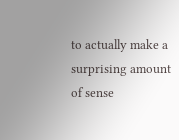to actually make a surprising amount of sense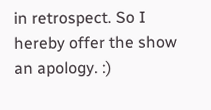in retrospect. So I hereby offer the show an apology. :)